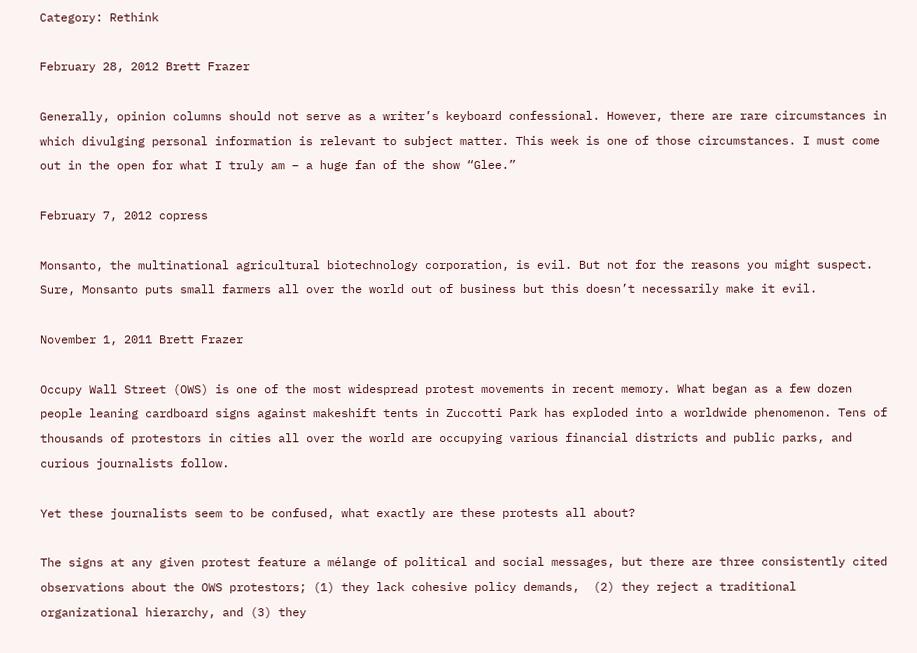Category: Rethink

February 28, 2012 Brett Frazer

Generally, opinion columns should not serve as a writer’s keyboard confessional. However, there are rare circumstances in which divulging personal information is relevant to subject matter. This week is one of those circumstances. I must come out in the open for what I truly am – a huge fan of the show “Glee.”

February 7, 2012 copress

Monsanto, the multinational agricultural biotechnology corporation, is evil. But not for the reasons you might suspect. Sure, Monsanto puts small farmers all over the world out of business but this doesn’t necessarily make it evil.

November 1, 2011 Brett Frazer

Occupy Wall Street (OWS) is one of the most widespread protest movements in recent memory. What began as a few dozen people leaning cardboard signs against makeshift tents in Zuccotti Park has exploded into a worldwide phenomenon. Tens of thousands of protestors in cities all over the world are occupying various financial districts and public parks, and curious journalists follow.

Yet these journalists seem to be confused, what exactly are these protests all about?

The signs at any given protest feature a mélange of political and social messages, but there are three consistently cited observations about the OWS protestors; (1) they lack cohesive policy demands,  (2) they reject a traditional organizational hierarchy, and (3) they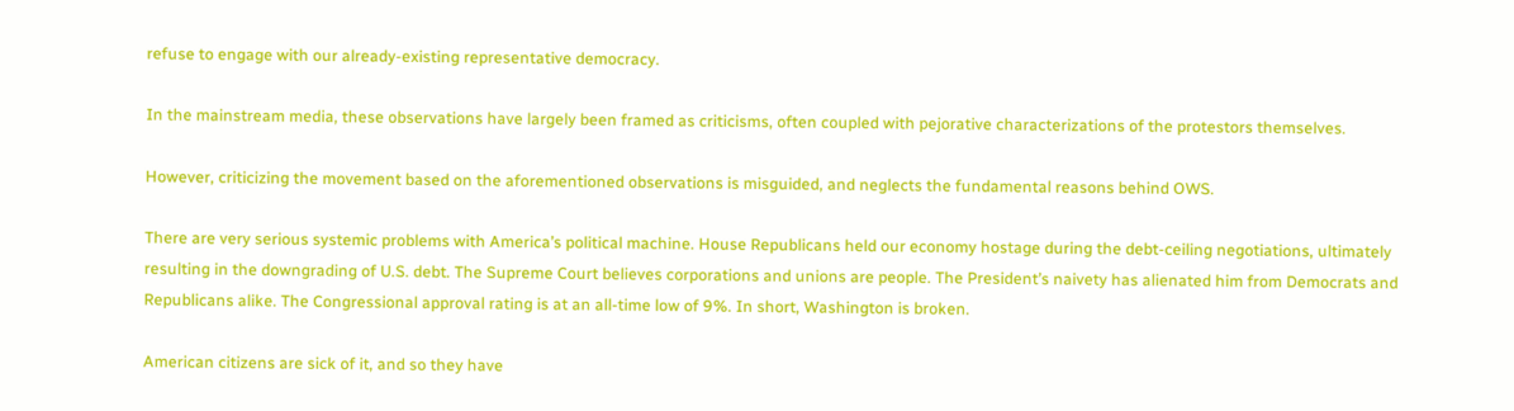refuse to engage with our already-existing representative democracy.

In the mainstream media, these observations have largely been framed as criticisms, often coupled with pejorative characterizations of the protestors themselves.

However, criticizing the movement based on the aforementioned observations is misguided, and neglects the fundamental reasons behind OWS.

There are very serious systemic problems with America’s political machine. House Republicans held our economy hostage during the debt-ceiling negotiations, ultimately resulting in the downgrading of U.S. debt. The Supreme Court believes corporations and unions are people. The President’s naivety has alienated him from Democrats and Republicans alike. The Congressional approval rating is at an all-time low of 9%. In short, Washington is broken.

American citizens are sick of it, and so they have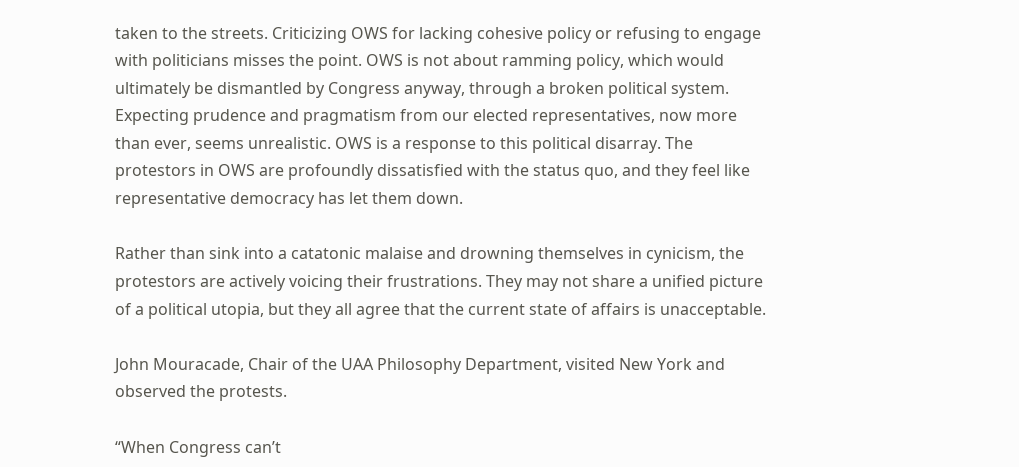taken to the streets. Criticizing OWS for lacking cohesive policy or refusing to engage with politicians misses the point. OWS is not about ramming policy, which would ultimately be dismantled by Congress anyway, through a broken political system. Expecting prudence and pragmatism from our elected representatives, now more than ever, seems unrealistic. OWS is a response to this political disarray. The protestors in OWS are profoundly dissatisfied with the status quo, and they feel like representative democracy has let them down.

Rather than sink into a catatonic malaise and drowning themselves in cynicism, the protestors are actively voicing their frustrations. They may not share a unified picture of a political utopia, but they all agree that the current state of affairs is unacceptable.

John Mouracade, Chair of the UAA Philosophy Department, visited New York and observed the protests.

“When Congress can’t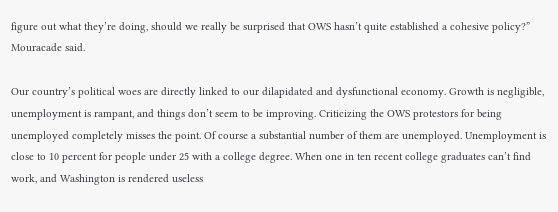figure out what they’re doing, should we really be surprised that OWS hasn’t quite established a cohesive policy?” Mouracade said.

Our country’s political woes are directly linked to our dilapidated and dysfunctional economy. Growth is negligible, unemployment is rampant, and things don’t seem to be improving. Criticizing the OWS protestors for being unemployed completely misses the point. Of course a substantial number of them are unemployed. Unemployment is close to 10 percent for people under 25 with a college degree. When one in ten recent college graduates can’t find work, and Washington is rendered useless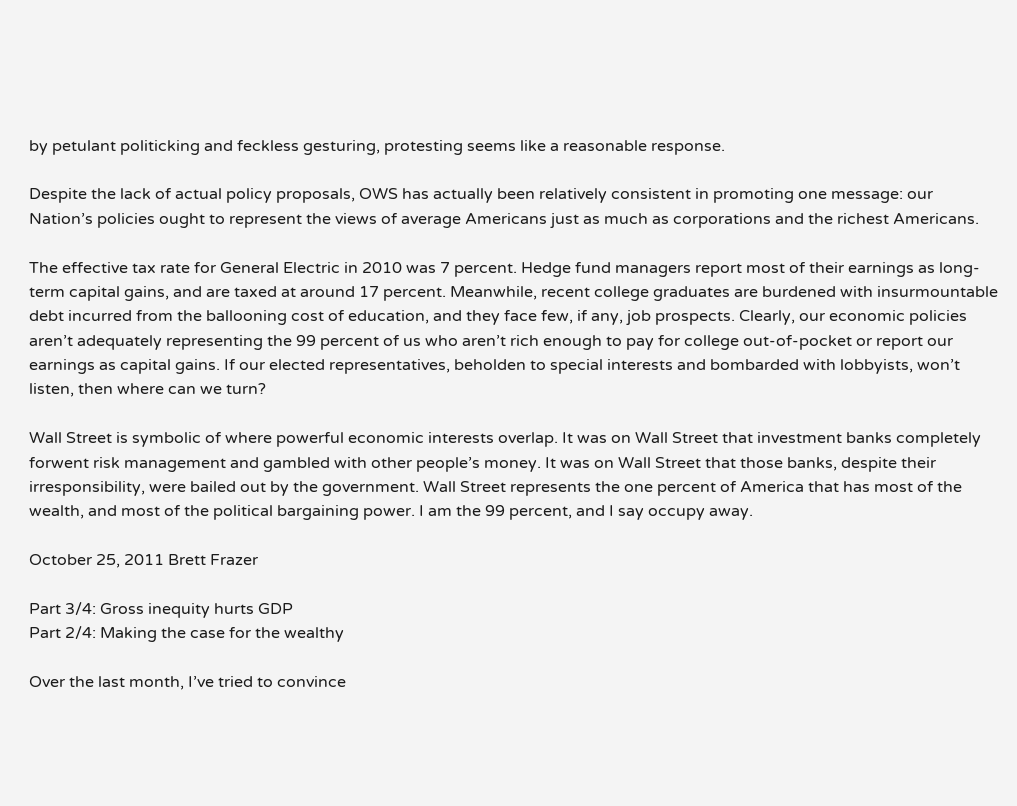by petulant politicking and feckless gesturing, protesting seems like a reasonable response.

Despite the lack of actual policy proposals, OWS has actually been relatively consistent in promoting one message: our Nation’s policies ought to represent the views of average Americans just as much as corporations and the richest Americans.

The effective tax rate for General Electric in 2010 was 7 percent. Hedge fund managers report most of their earnings as long-term capital gains, and are taxed at around 17 percent. Meanwhile, recent college graduates are burdened with insurmountable debt incurred from the ballooning cost of education, and they face few, if any, job prospects. Clearly, our economic policies aren’t adequately representing the 99 percent of us who aren’t rich enough to pay for college out-of-pocket or report our earnings as capital gains. If our elected representatives, beholden to special interests and bombarded with lobbyists, won’t listen, then where can we turn?

Wall Street is symbolic of where powerful economic interests overlap. It was on Wall Street that investment banks completely forwent risk management and gambled with other people’s money. It was on Wall Street that those banks, despite their irresponsibility, were bailed out by the government. Wall Street represents the one percent of America that has most of the wealth, and most of the political bargaining power. I am the 99 percent, and I say occupy away.

October 25, 2011 Brett Frazer

Part 3/4: Gross inequity hurts GDP
Part 2/4: Making the case for the wealthy

Over the last month, I’ve tried to convince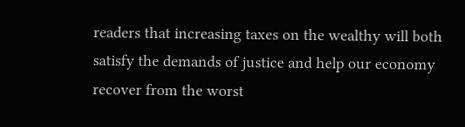readers that increasing taxes on the wealthy will both satisfy the demands of justice and help our economy recover from the worst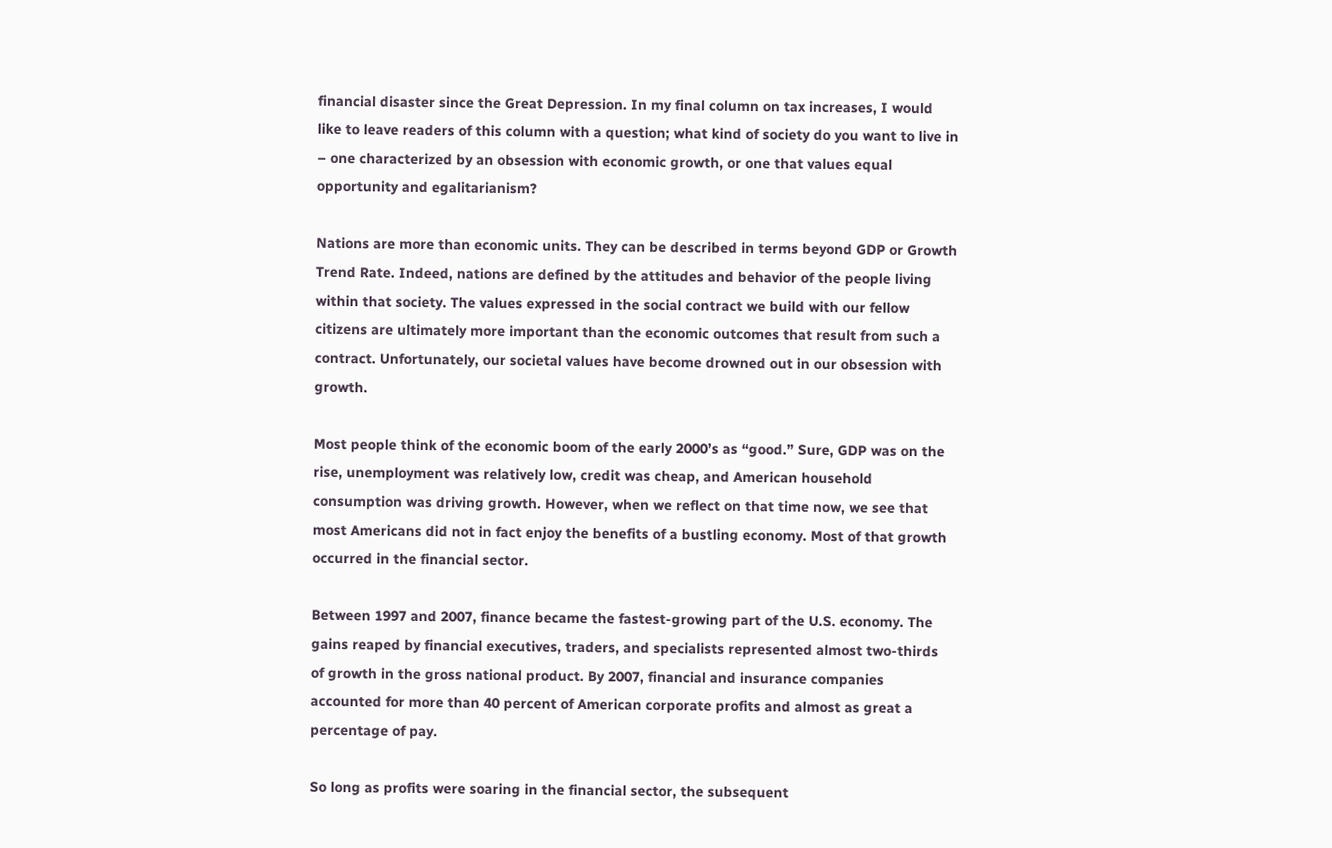financial disaster since the Great Depression. In my final column on tax increases, I would like to leave readers of this column with a question; what kind of society do you want to live in – one characterized by an obsession with economic growth, or one that values equal opportunity and egalitarianism?

Nations are more than economic units. They can be described in terms beyond GDP or Growth Trend Rate. Indeed, nations are defined by the attitudes and behavior of the people living within that society. The values expressed in the social contract we build with our fellow citizens are ultimately more important than the economic outcomes that result from such a contract. Unfortunately, our societal values have become drowned out in our obsession with growth.

Most people think of the economic boom of the early 2000’s as “good.” Sure, GDP was on the rise, unemployment was relatively low, credit was cheap, and American household consumption was driving growth. However, when we reflect on that time now, we see that most Americans did not in fact enjoy the benefits of a bustling economy. Most of that growth occurred in the financial sector.

Between 1997 and 2007, finance became the fastest-growing part of the U.S. economy. The gains reaped by financial executives, traders, and specialists represented almost two-thirds of growth in the gross national product. By 2007, financial and insurance companies accounted for more than 40 percent of American corporate profits and almost as great a percentage of pay.

So long as profits were soaring in the financial sector, the subsequent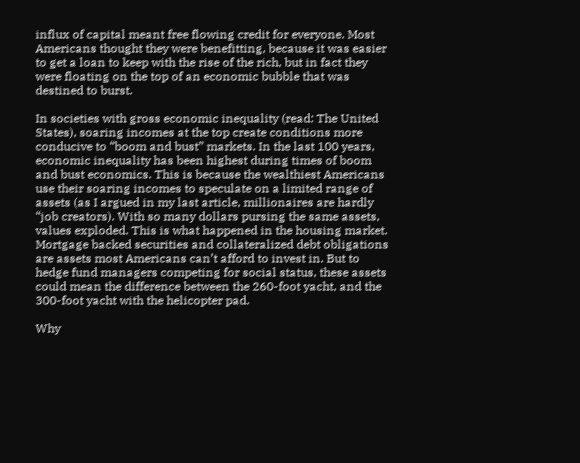influx of capital meant free flowing credit for everyone. Most Americans thought they were benefitting, because it was easier to get a loan to keep with the rise of the rich, but in fact they were floating on the top of an economic bubble that was destined to burst.

In societies with gross economic inequality (read: The United States), soaring incomes at the top create conditions more conducive to “boom and bust” markets. In the last 100 years, economic inequality has been highest during times of boom and bust economics. This is because the wealthiest Americans use their soaring incomes to speculate on a limited range of assets (as I argued in my last article, millionaires are hardly “job creators). With so many dollars pursing the same assets, values exploded. This is what happened in the housing market. Mortgage backed securities and collateralized debt obligations are assets most Americans can’t afford to invest in. But to hedge fund managers competing for social status, these assets could mean the difference between the 260-foot yacht, and the 300-foot yacht with the helicopter pad.

Why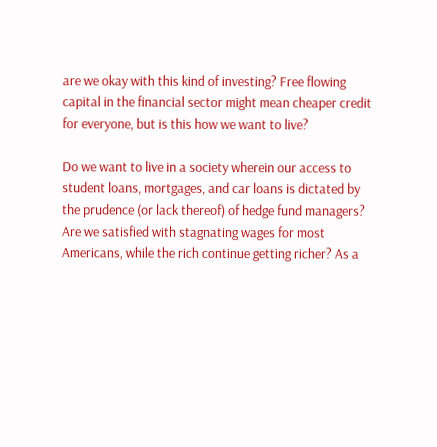are we okay with this kind of investing? Free flowing capital in the financial sector might mean cheaper credit for everyone, but is this how we want to live?

Do we want to live in a society wherein our access to student loans, mortgages, and car loans is dictated by the prudence (or lack thereof) of hedge fund managers? Are we satisfied with stagnating wages for most Americans, while the rich continue getting richer? As a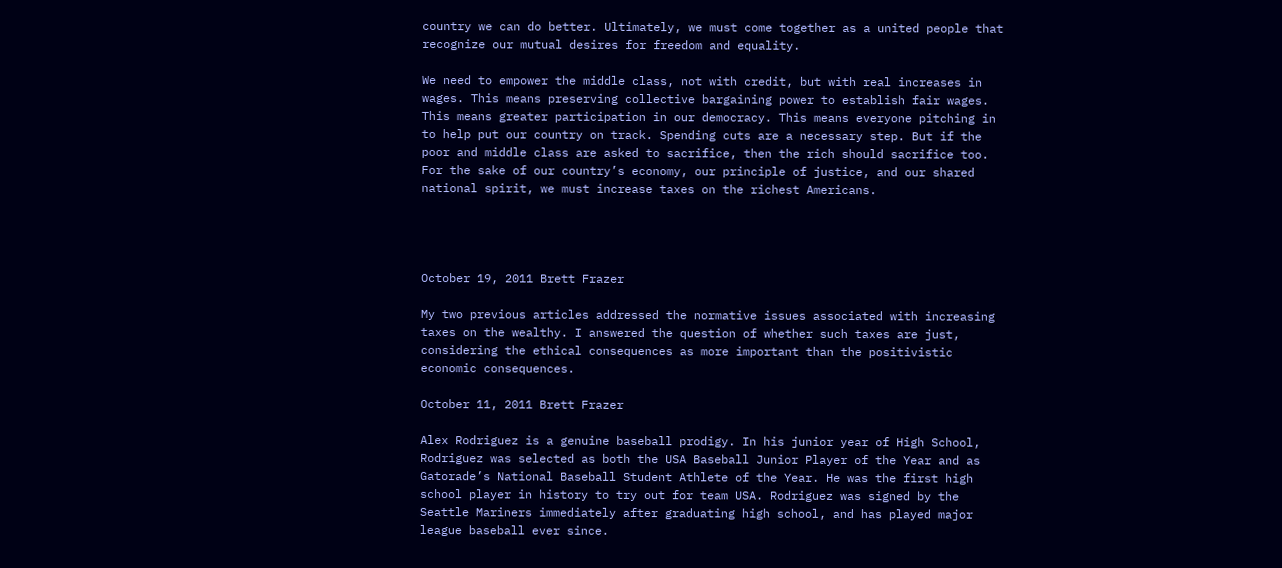country we can do better. Ultimately, we must come together as a united people that recognize our mutual desires for freedom and equality.

We need to empower the middle class, not with credit, but with real increases in wages. This means preserving collective bargaining power to establish fair wages. This means greater participation in our democracy. This means everyone pitching in to help put our country on track. Spending cuts are a necessary step. But if the poor and middle class are asked to sacrifice, then the rich should sacrifice too. For the sake of our country’s economy, our principle of justice, and our shared national spirit, we must increase taxes on the richest Americans.




October 19, 2011 Brett Frazer

My two previous articles addressed the normative issues associated with increasing taxes on the wealthy. I answered the question of whether such taxes are just, considering the ethical consequences as more important than the positivistic economic consequences.

October 11, 2011 Brett Frazer

Alex Rodriguez is a genuine baseball prodigy. In his junior year of High School, Rodriguez was selected as both the USA Baseball Junior Player of the Year and as Gatorade’s National Baseball Student Athlete of the Year. He was the first high school player in history to try out for team USA. Rodriguez was signed by the Seattle Mariners immediately after graduating high school, and has played major league baseball ever since.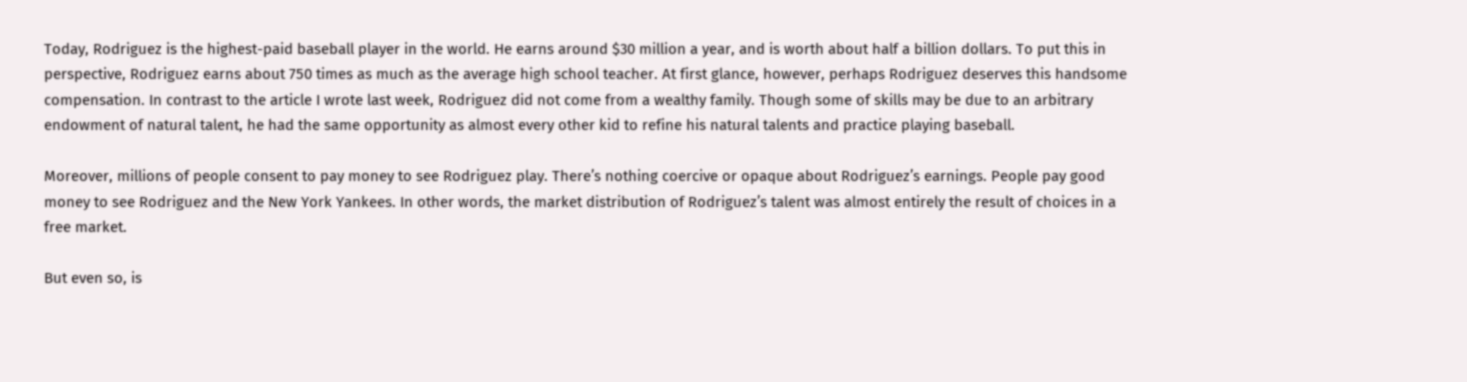Today, Rodriguez is the highest-paid baseball player in the world. He earns around $30 million a year, and is worth about half a billion dollars. To put this in perspective, Rodriguez earns about 750 times as much as the average high school teacher. At first glance, however, perhaps Rodriguez deserves this handsome compensation. In contrast to the article I wrote last week, Rodriguez did not come from a wealthy family. Though some of skills may be due to an arbitrary endowment of natural talent, he had the same opportunity as almost every other kid to refine his natural talents and practice playing baseball.

Moreover, millions of people consent to pay money to see Rodriguez play. There’s nothing coercive or opaque about Rodriguez’s earnings. People pay good money to see Rodriguez and the New York Yankees. In other words, the market distribution of Rodriguez’s talent was almost entirely the result of choices in a free market.

But even so, is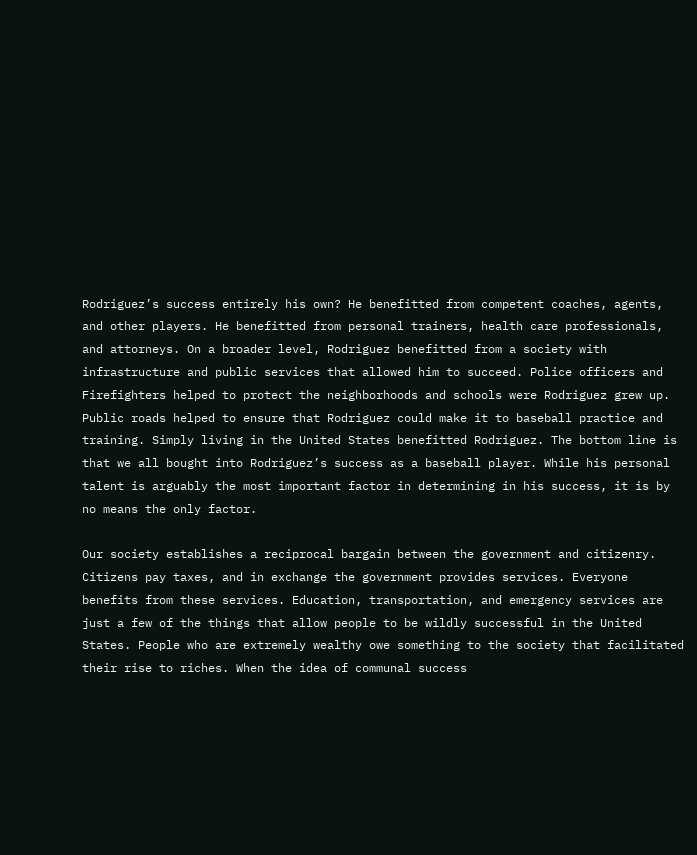Rodriguez’s success entirely his own? He benefitted from competent coaches, agents, and other players. He benefitted from personal trainers, health care professionals, and attorneys. On a broader level, Rodriguez benefitted from a society with infrastructure and public services that allowed him to succeed. Police officers and Firefighters helped to protect the neighborhoods and schools were Rodriguez grew up. Public roads helped to ensure that Rodriguez could make it to baseball practice and training. Simply living in the United States benefitted Rodriguez. The bottom line is that we all bought into Rodriguez’s success as a baseball player. While his personal talent is arguably the most important factor in determining in his success, it is by no means the only factor.

Our society establishes a reciprocal bargain between the government and citizenry. Citizens pay taxes, and in exchange the government provides services. Everyone benefits from these services. Education, transportation, and emergency services are just a few of the things that allow people to be wildly successful in the United States. People who are extremely wealthy owe something to the society that facilitated their rise to riches. When the idea of communal success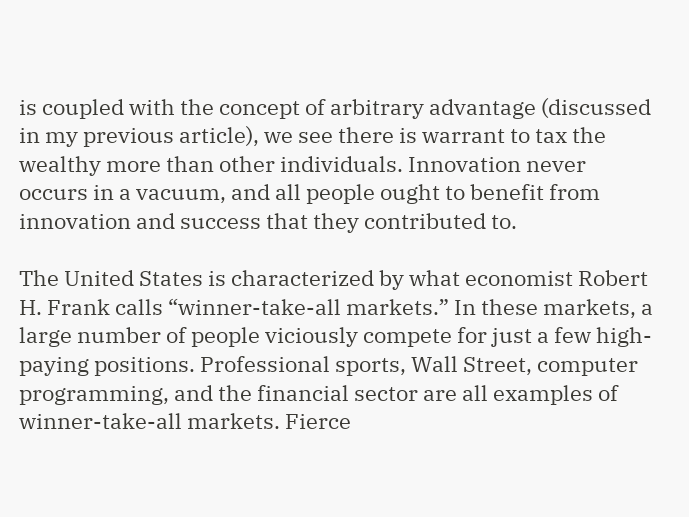is coupled with the concept of arbitrary advantage (discussed in my previous article), we see there is warrant to tax the wealthy more than other individuals. Innovation never occurs in a vacuum, and all people ought to benefit from innovation and success that they contributed to.

The United States is characterized by what economist Robert H. Frank calls “winner-take-all markets.” In these markets, a large number of people viciously compete for just a few high-paying positions. Professional sports, Wall Street, computer programming, and the financial sector are all examples of winner-take-all markets. Fierce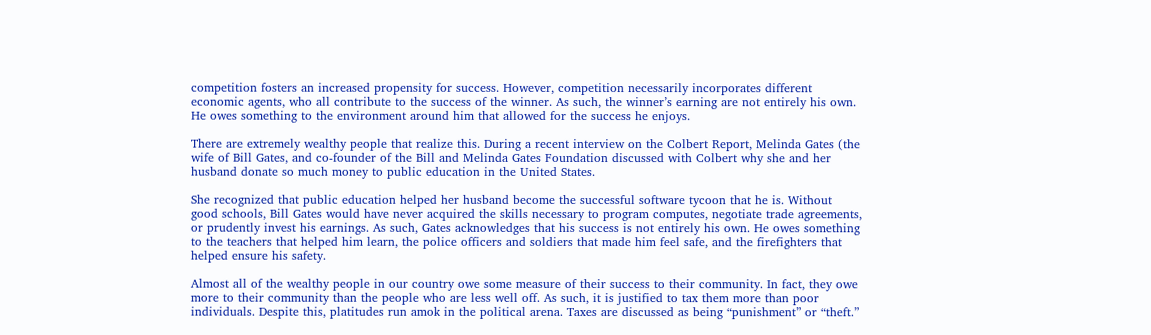competition fosters an increased propensity for success. However, competition necessarily incorporates different economic agents, who all contribute to the success of the winner. As such, the winner’s earning are not entirely his own. He owes something to the environment around him that allowed for the success he enjoys.

There are extremely wealthy people that realize this. During a recent interview on the Colbert Report, Melinda Gates (the wife of Bill Gates, and co-founder of the Bill and Melinda Gates Foundation discussed with Colbert why she and her husband donate so much money to public education in the United States.

She recognized that public education helped her husband become the successful software tycoon that he is. Without good schools, Bill Gates would have never acquired the skills necessary to program computes, negotiate trade agreements, or prudently invest his earnings. As such, Gates acknowledges that his success is not entirely his own. He owes something to the teachers that helped him learn, the police officers and soldiers that made him feel safe, and the firefighters that helped ensure his safety.

Almost all of the wealthy people in our country owe some measure of their success to their community. In fact, they owe more to their community than the people who are less well off. As such, it is justified to tax them more than poor individuals. Despite this, platitudes run amok in the political arena. Taxes are discussed as being “punishment” or “theft.”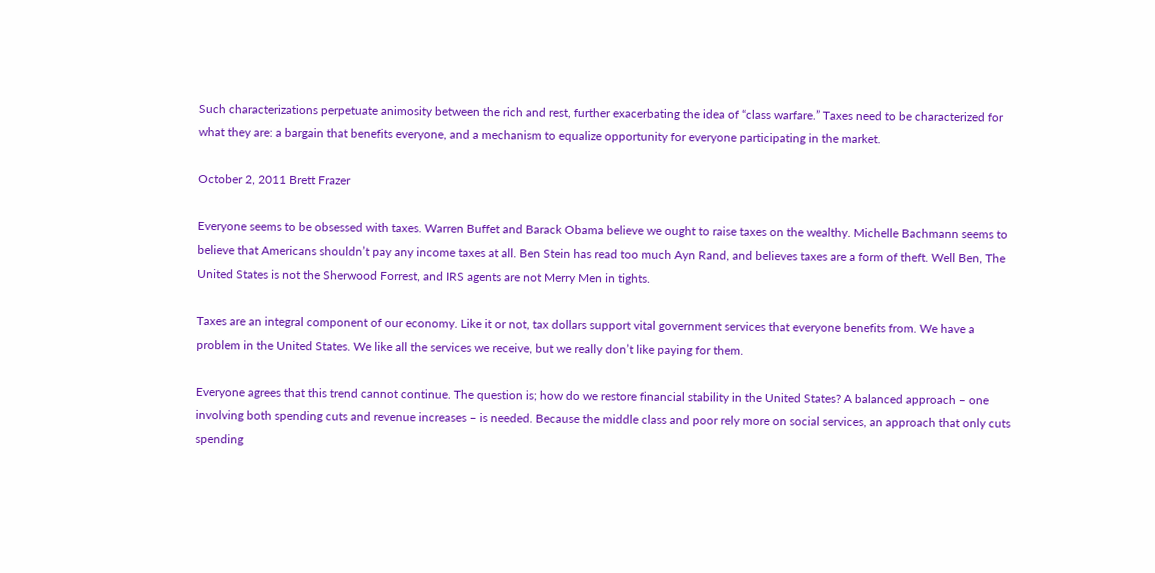Such characterizations perpetuate animosity between the rich and rest, further exacerbating the idea of “class warfare.” Taxes need to be characterized for what they are: a bargain that benefits everyone, and a mechanism to equalize opportunity for everyone participating in the market.

October 2, 2011 Brett Frazer

Everyone seems to be obsessed with taxes. Warren Buffet and Barack Obama believe we ought to raise taxes on the wealthy. Michelle Bachmann seems to believe that Americans shouldn’t pay any income taxes at all. Ben Stein has read too much Ayn Rand, and believes taxes are a form of theft. Well Ben, The United States is not the Sherwood Forrest, and IRS agents are not Merry Men in tights.

Taxes are an integral component of our economy. Like it or not, tax dollars support vital government services that everyone benefits from. We have a problem in the United States. We like all the services we receive, but we really don’t like paying for them.

Everyone agrees that this trend cannot continue. The question is; how do we restore financial stability in the United States? A balanced approach – one involving both spending cuts and revenue increases – is needed. Because the middle class and poor rely more on social services, an approach that only cuts spending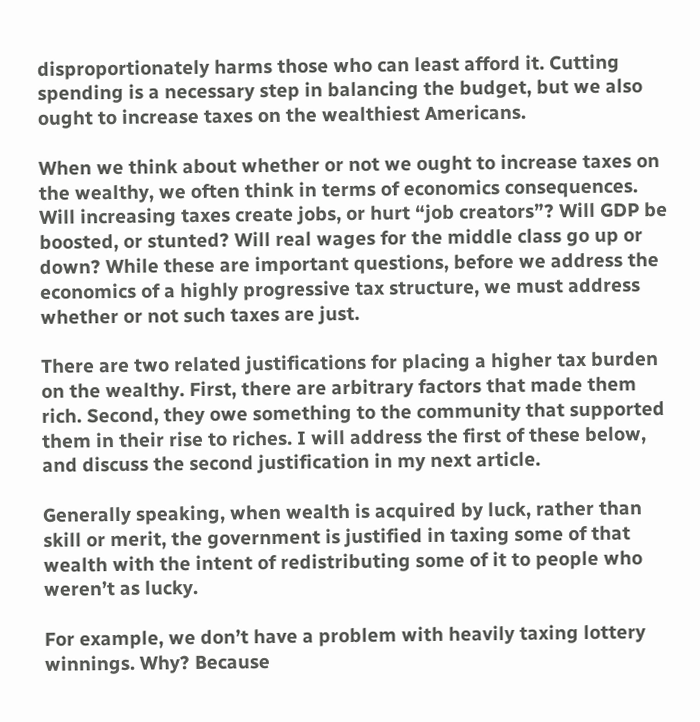disproportionately harms those who can least afford it. Cutting spending is a necessary step in balancing the budget, but we also ought to increase taxes on the wealthiest Americans.

When we think about whether or not we ought to increase taxes on the wealthy, we often think in terms of economics consequences. Will increasing taxes create jobs, or hurt “job creators”? Will GDP be boosted, or stunted? Will real wages for the middle class go up or down? While these are important questions, before we address the economics of a highly progressive tax structure, we must address whether or not such taxes are just.

There are two related justifications for placing a higher tax burden on the wealthy. First, there are arbitrary factors that made them rich. Second, they owe something to the community that supported them in their rise to riches. I will address the first of these below, and discuss the second justification in my next article.

Generally speaking, when wealth is acquired by luck, rather than skill or merit, the government is justified in taxing some of that wealth with the intent of redistributing some of it to people who weren’t as lucky.

For example, we don’t have a problem with heavily taxing lottery winnings. Why? Because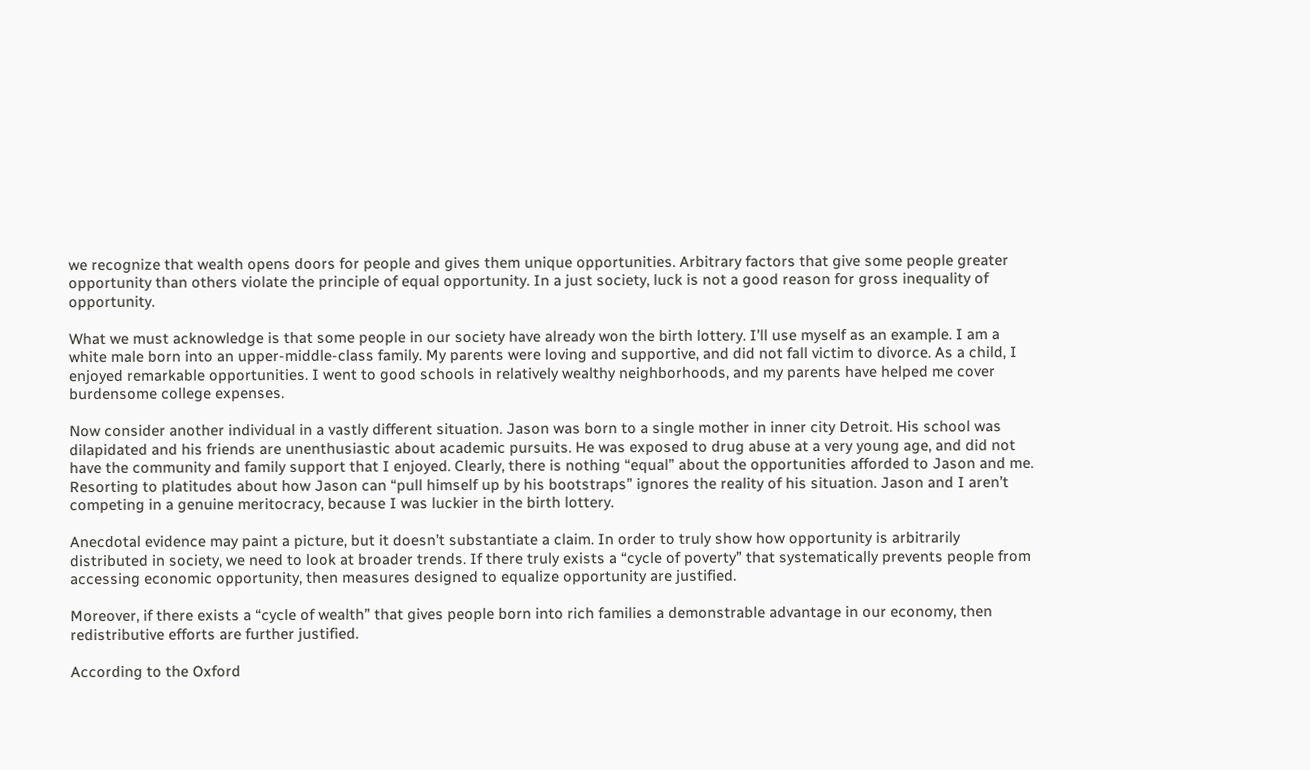we recognize that wealth opens doors for people and gives them unique opportunities. Arbitrary factors that give some people greater opportunity than others violate the principle of equal opportunity. In a just society, luck is not a good reason for gross inequality of opportunity.

What we must acknowledge is that some people in our society have already won the birth lottery. I’ll use myself as an example. I am a white male born into an upper-middle-class family. My parents were loving and supportive, and did not fall victim to divorce. As a child, I enjoyed remarkable opportunities. I went to good schools in relatively wealthy neighborhoods, and my parents have helped me cover burdensome college expenses.

Now consider another individual in a vastly different situation. Jason was born to a single mother in inner city Detroit. His school was dilapidated and his friends are unenthusiastic about academic pursuits. He was exposed to drug abuse at a very young age, and did not have the community and family support that I enjoyed. Clearly, there is nothing “equal” about the opportunities afforded to Jason and me. Resorting to platitudes about how Jason can “pull himself up by his bootstraps” ignores the reality of his situation. Jason and I aren’t competing in a genuine meritocracy, because I was luckier in the birth lottery.

Anecdotal evidence may paint a picture, but it doesn’t substantiate a claim. In order to truly show how opportunity is arbitrarily distributed in society, we need to look at broader trends. If there truly exists a “cycle of poverty” that systematically prevents people from accessing economic opportunity, then measures designed to equalize opportunity are justified.

Moreover, if there exists a “cycle of wealth” that gives people born into rich families a demonstrable advantage in our economy, then redistributive efforts are further justified.

According to the Oxford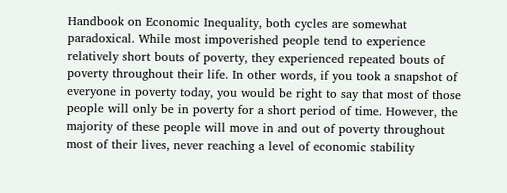Handbook on Economic Inequality, both cycles are somewhat paradoxical. While most impoverished people tend to experience relatively short bouts of poverty, they experienced repeated bouts of poverty throughout their life. In other words, if you took a snapshot of everyone in poverty today, you would be right to say that most of those people will only be in poverty for a short period of time. However, the majority of these people will move in and out of poverty throughout most of their lives, never reaching a level of economic stability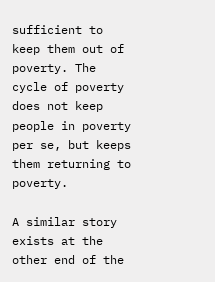sufficient to keep them out of poverty. The cycle of poverty does not keep people in poverty per se, but keeps them returning to poverty.

A similar story exists at the other end of the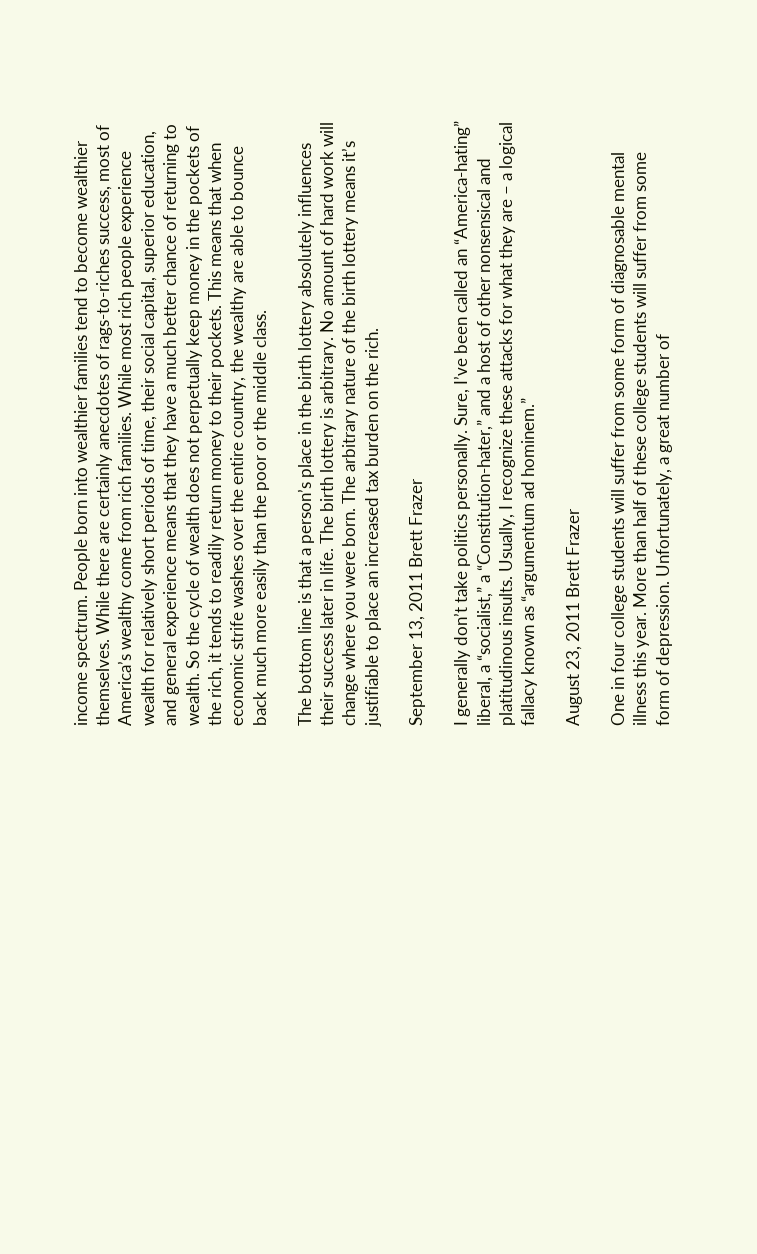income spectrum. People born into wealthier families tend to become wealthier themselves. While there are certainly anecdotes of rags-to-riches success, most of America’s wealthy come from rich families. While most rich people experience wealth for relatively short periods of time, their social capital, superior education, and general experience means that they have a much better chance of returning to wealth. So the cycle of wealth does not perpetually keep money in the pockets of the rich, it tends to readily return money to their pockets. This means that when economic strife washes over the entire country, the wealthy are able to bounce back much more easily than the poor or the middle class.

The bottom line is that a person’s place in the birth lottery absolutely influences their success later in life. The birth lottery is arbitrary. No amount of hard work will change where you were born. The arbitrary nature of the birth lottery means it’s justifiable to place an increased tax burden on the rich.

September 13, 2011 Brett Frazer

I generally don’t take politics personally. Sure, I’ve been called an “America-hating” liberal, a “socialist,” a “Constitution-hater,” and a host of other nonsensical and platitudinous insults. Usually, I recognize these attacks for what they are – a logical fallacy known as “argumentum ad hominem.”

August 23, 2011 Brett Frazer

One in four college students will suffer from some form of diagnosable mental illness this year. More than half of these college students will suffer from some form of depression. Unfortunately, a great number of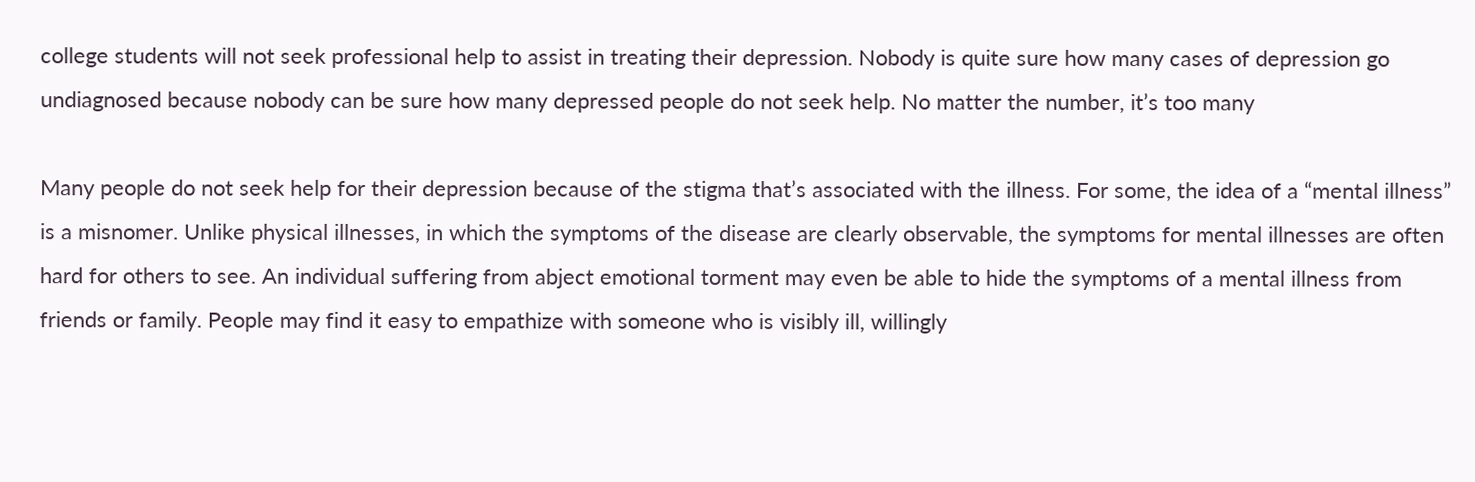college students will not seek professional help to assist in treating their depression. Nobody is quite sure how many cases of depression go undiagnosed because nobody can be sure how many depressed people do not seek help. No matter the number, it’s too many

Many people do not seek help for their depression because of the stigma that’s associated with the illness. For some, the idea of a “mental illness” is a misnomer. Unlike physical illnesses, in which the symptoms of the disease are clearly observable, the symptoms for mental illnesses are often hard for others to see. An individual suffering from abject emotional torment may even be able to hide the symptoms of a mental illness from friends or family. People may find it easy to empathize with someone who is visibly ill, willingly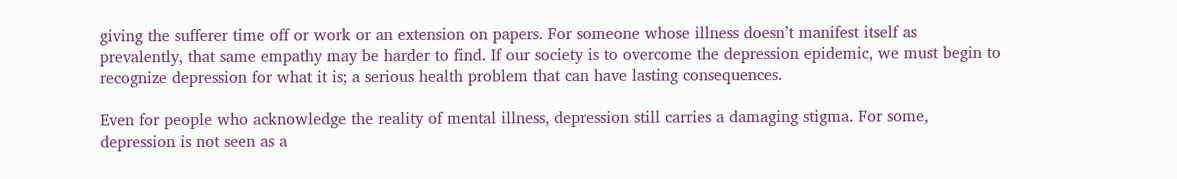giving the sufferer time off or work or an extension on papers. For someone whose illness doesn’t manifest itself as prevalently, that same empathy may be harder to find. If our society is to overcome the depression epidemic, we must begin to recognize depression for what it is; a serious health problem that can have lasting consequences.

Even for people who acknowledge the reality of mental illness, depression still carries a damaging stigma. For some, depression is not seen as a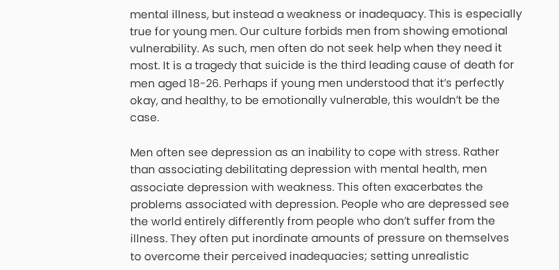mental illness, but instead a weakness or inadequacy. This is especially true for young men. Our culture forbids men from showing emotional vulnerability. As such, men often do not seek help when they need it most. It is a tragedy that suicide is the third leading cause of death for men aged 18-26. Perhaps if young men understood that it’s perfectly okay, and healthy, to be emotionally vulnerable, this wouldn’t be the case.

Men often see depression as an inability to cope with stress. Rather than associating debilitating depression with mental health, men associate depression with weakness. This often exacerbates the problems associated with depression. People who are depressed see the world entirely differently from people who don’t suffer from the illness. They often put inordinate amounts of pressure on themselves to overcome their perceived inadequacies; setting unrealistic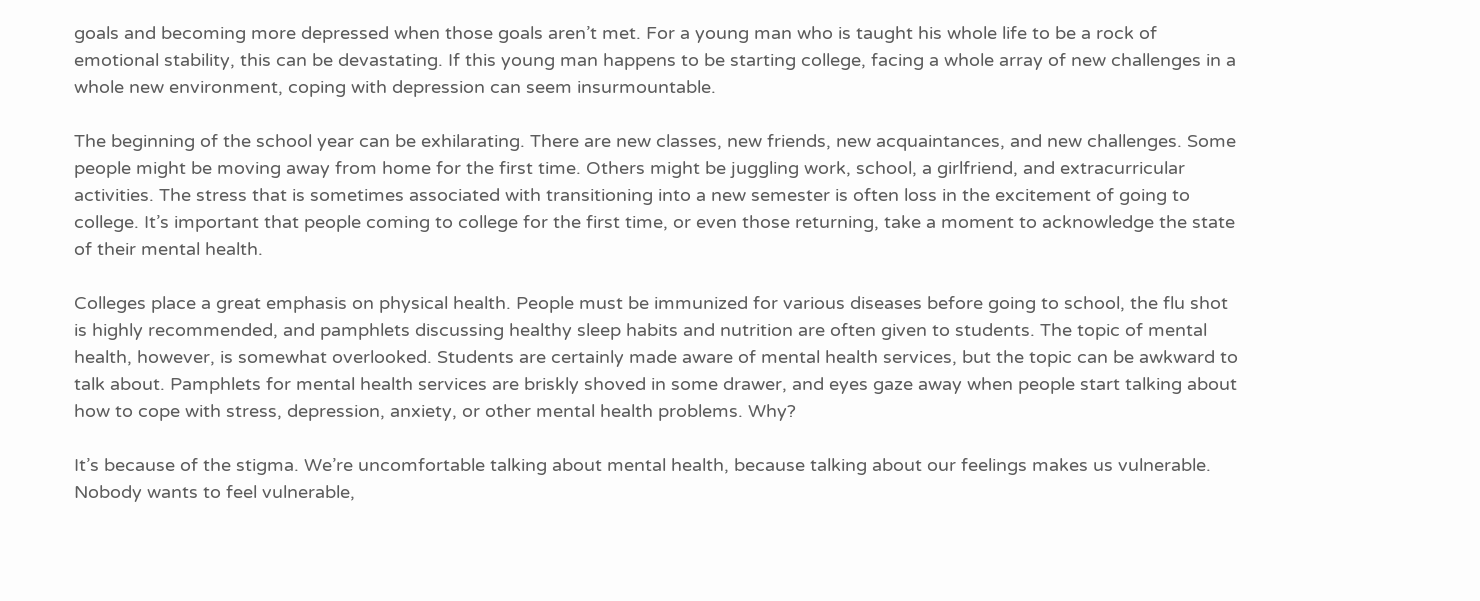goals and becoming more depressed when those goals aren’t met. For a young man who is taught his whole life to be a rock of emotional stability, this can be devastating. If this young man happens to be starting college, facing a whole array of new challenges in a whole new environment, coping with depression can seem insurmountable.

The beginning of the school year can be exhilarating. There are new classes, new friends, new acquaintances, and new challenges. Some people might be moving away from home for the first time. Others might be juggling work, school, a girlfriend, and extracurricular activities. The stress that is sometimes associated with transitioning into a new semester is often loss in the excitement of going to college. It’s important that people coming to college for the first time, or even those returning, take a moment to acknowledge the state of their mental health.

Colleges place a great emphasis on physical health. People must be immunized for various diseases before going to school, the flu shot is highly recommended, and pamphlets discussing healthy sleep habits and nutrition are often given to students. The topic of mental health, however, is somewhat overlooked. Students are certainly made aware of mental health services, but the topic can be awkward to talk about. Pamphlets for mental health services are briskly shoved in some drawer, and eyes gaze away when people start talking about how to cope with stress, depression, anxiety, or other mental health problems. Why?

It’s because of the stigma. We’re uncomfortable talking about mental health, because talking about our feelings makes us vulnerable. Nobody wants to feel vulnerable,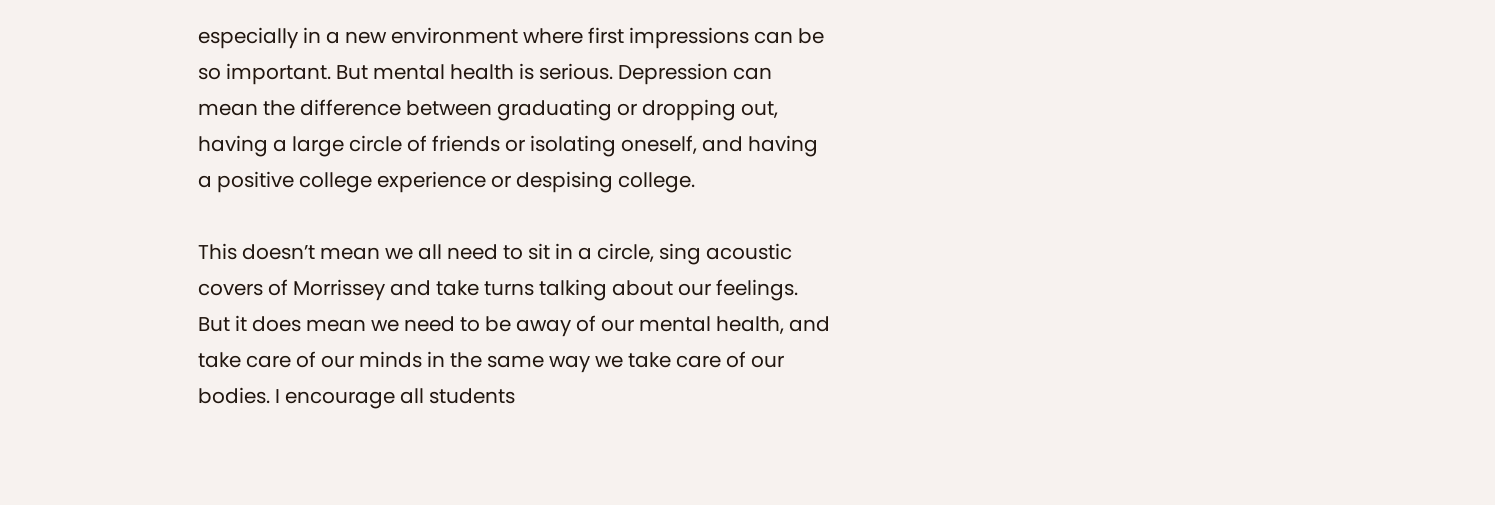especially in a new environment where first impressions can be so important. But mental health is serious. Depression can mean the difference between graduating or dropping out, having a large circle of friends or isolating oneself, and having a positive college experience or despising college.

This doesn’t mean we all need to sit in a circle, sing acoustic covers of Morrissey and take turns talking about our feelings. But it does mean we need to be away of our mental health, and take care of our minds in the same way we take care of our bodies. I encourage all students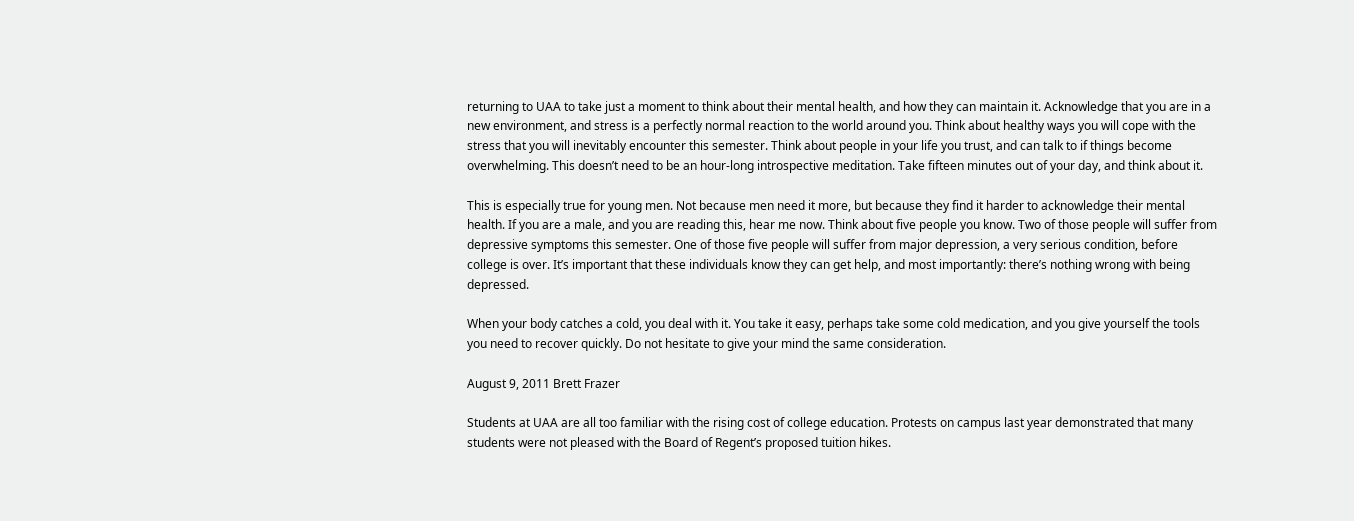returning to UAA to take just a moment to think about their mental health, and how they can maintain it. Acknowledge that you are in a new environment, and stress is a perfectly normal reaction to the world around you. Think about healthy ways you will cope with the stress that you will inevitably encounter this semester. Think about people in your life you trust, and can talk to if things become overwhelming. This doesn’t need to be an hour-long introspective meditation. Take fifteen minutes out of your day, and think about it.

This is especially true for young men. Not because men need it more, but because they find it harder to acknowledge their mental health. If you are a male, and you are reading this, hear me now. Think about five people you know. Two of those people will suffer from depressive symptoms this semester. One of those five people will suffer from major depression, a very serious condition, before college is over. It’s important that these individuals know they can get help, and most importantly: there’s nothing wrong with being depressed.

When your body catches a cold, you deal with it. You take it easy, perhaps take some cold medication, and you give yourself the tools you need to recover quickly. Do not hesitate to give your mind the same consideration.

August 9, 2011 Brett Frazer

Students at UAA are all too familiar with the rising cost of college education. Protests on campus last year demonstrated that many students were not pleased with the Board of Regent’s proposed tuition hikes.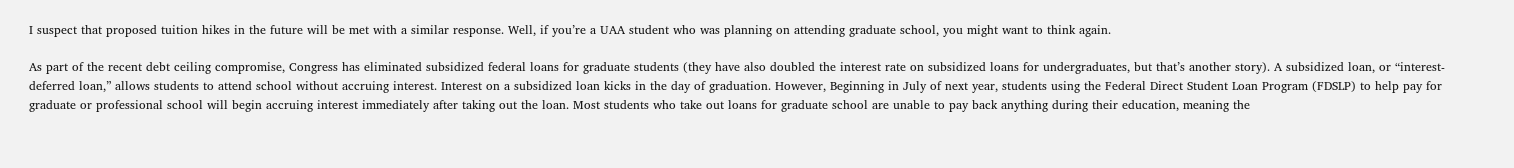I suspect that proposed tuition hikes in the future will be met with a similar response. Well, if you’re a UAA student who was planning on attending graduate school, you might want to think again.

As part of the recent debt ceiling compromise, Congress has eliminated subsidized federal loans for graduate students (they have also doubled the interest rate on subsidized loans for undergraduates, but that’s another story). A subsidized loan, or “interest-deferred loan,” allows students to attend school without accruing interest. Interest on a subsidized loan kicks in the day of graduation. However, Beginning in July of next year, students using the Federal Direct Student Loan Program (FDSLP) to help pay for graduate or professional school will begin accruing interest immediately after taking out the loan. Most students who take out loans for graduate school are unable to pay back anything during their education, meaning the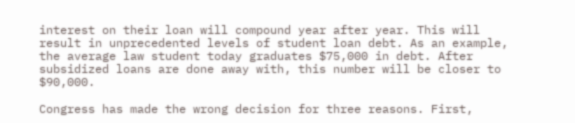interest on their loan will compound year after year. This will result in unprecedented levels of student loan debt. As an example, the average law student today graduates $75,000 in debt. After subsidized loans are done away with, this number will be closer to $90,000.

Congress has made the wrong decision for three reasons. First,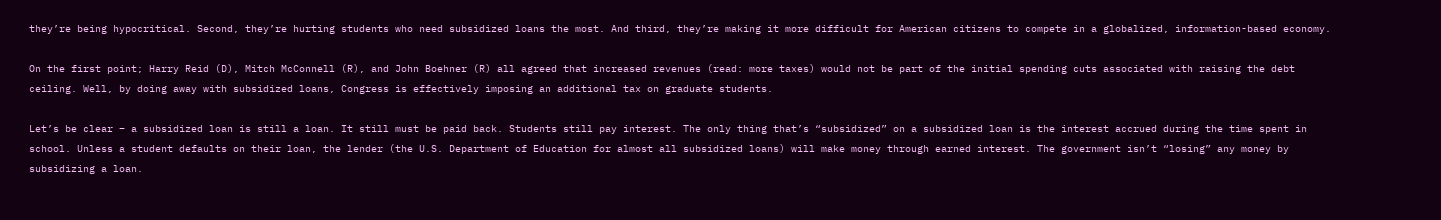they’re being hypocritical. Second, they’re hurting students who need subsidized loans the most. And third, they’re making it more difficult for American citizens to compete in a globalized, information-based economy.

On the first point; Harry Reid (D), Mitch McConnell (R), and John Boehner (R) all agreed that increased revenues (read: more taxes) would not be part of the initial spending cuts associated with raising the debt ceiling. Well, by doing away with subsidized loans, Congress is effectively imposing an additional tax on graduate students.

Let’s be clear – a subsidized loan is still a loan. It still must be paid back. Students still pay interest. The only thing that’s “subsidized” on a subsidized loan is the interest accrued during the time spent in school. Unless a student defaults on their loan, the lender (the U.S. Department of Education for almost all subsidized loans) will make money through earned interest. The government isn’t “losing” any money by subsidizing a loan.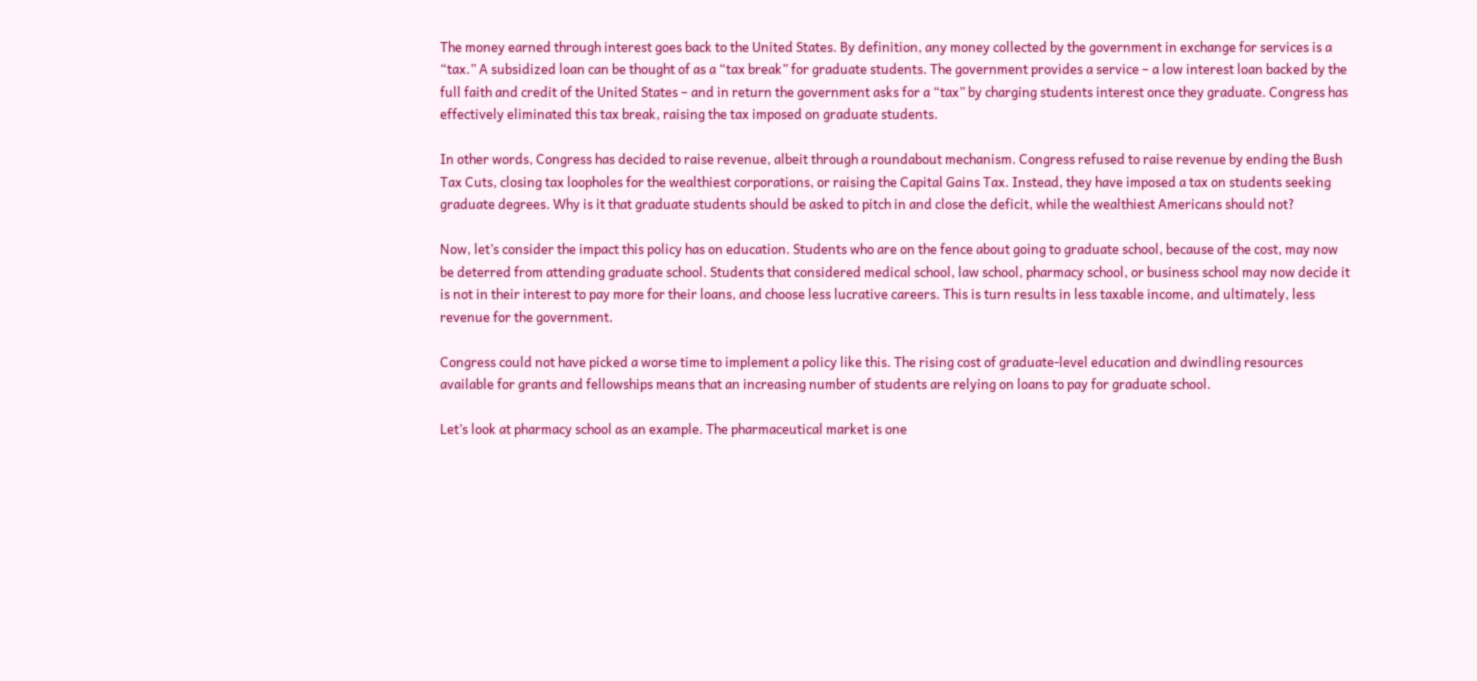The money earned through interest goes back to the United States. By definition, any money collected by the government in exchange for services is a “tax.” A subsidized loan can be thought of as a “tax break” for graduate students. The government provides a service – a low interest loan backed by the full faith and credit of the United States – and in return the government asks for a “tax” by charging students interest once they graduate. Congress has effectively eliminated this tax break, raising the tax imposed on graduate students.

In other words, Congress has decided to raise revenue, albeit through a roundabout mechanism. Congress refused to raise revenue by ending the Bush Tax Cuts, closing tax loopholes for the wealthiest corporations, or raising the Capital Gains Tax. Instead, they have imposed a tax on students seeking graduate degrees. Why is it that graduate students should be asked to pitch in and close the deficit, while the wealthiest Americans should not?

Now, let’s consider the impact this policy has on education. Students who are on the fence about going to graduate school, because of the cost, may now be deterred from attending graduate school. Students that considered medical school, law school, pharmacy school, or business school may now decide it is not in their interest to pay more for their loans, and choose less lucrative careers. This is turn results in less taxable income, and ultimately, less revenue for the government.

Congress could not have picked a worse time to implement a policy like this. The rising cost of graduate-level education and dwindling resources available for grants and fellowships means that an increasing number of students are relying on loans to pay for graduate school.

Let’s look at pharmacy school as an example. The pharmaceutical market is one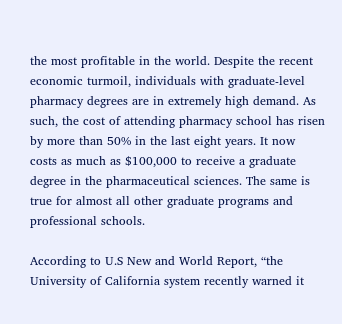the most profitable in the world. Despite the recent economic turmoil, individuals with graduate-level pharmacy degrees are in extremely high demand. As such, the cost of attending pharmacy school has risen by more than 50% in the last eight years. It now costs as much as $100,000 to receive a graduate degree in the pharmaceutical sciences. The same is true for almost all other graduate programs and professional schools.

According to U.S New and World Report, “the University of California system recently warned it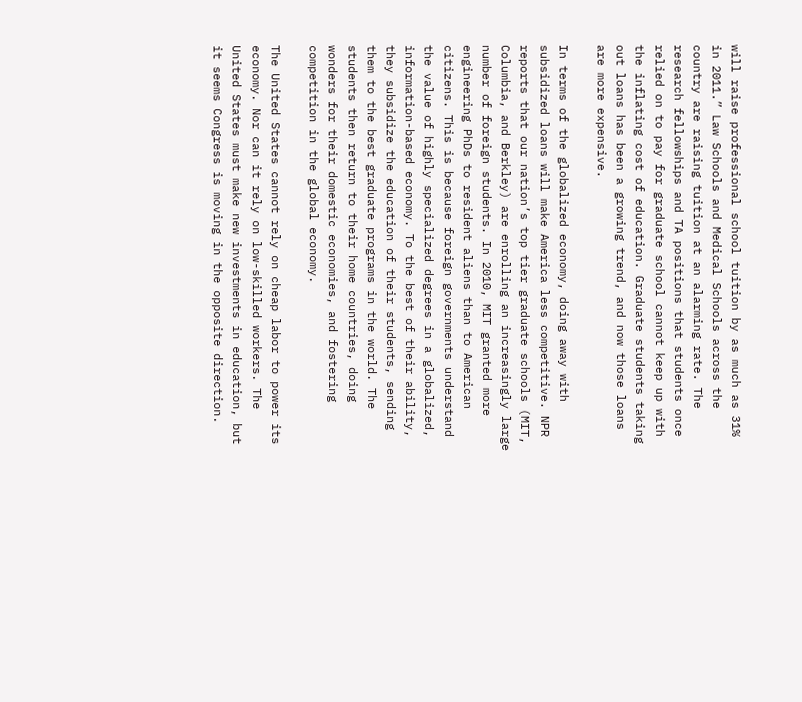will raise professional school tuition by as much as 31% in 2011.” Law Schools and Medical Schools across the country are raising tuition at an alarming rate. The research fellowships and TA positions that students once relied on to pay for graduate school cannot keep up with the inflating cost of education. Graduate students taking out loans has been a growing trend, and now those loans are more expensive.

In terms of the globalized economy, doing away with subsidized loans will make America less competitive. NPR reports that our nation’s top tier graduate schools (MIT, Columbia, and Berkley) are enrolling an increasingly large number of foreign students. In 2010, MIT granted more engineering PhDs to resident aliens than to American citizens. This is because foreign governments understand the value of highly specialized degrees in a globalized, information-based economy. To the best of their ability, they subsidize the education of their students, sending them to the best graduate programs in the world. The students then return to their home countries, doing wonders for their domestic economies, and fostering competition in the global economy.

The United States cannot rely on cheap labor to power its economy. Nor can it rely on low-skilled workers. The United States must make new investments in education, but it seems Congress is moving in the opposite direction.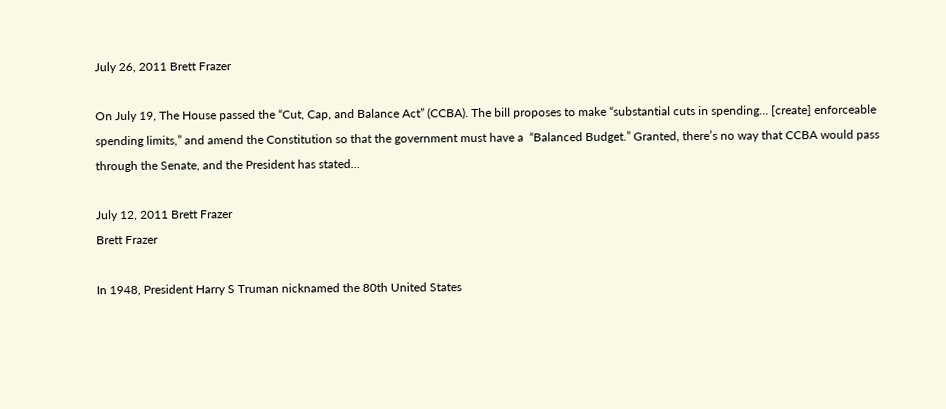July 26, 2011 Brett Frazer

On July 19, The House passed the “Cut, Cap, and Balance Act” (CCBA). The bill proposes to make “substantial cuts in spending… [create] enforceable spending limits,” and amend the Constitution so that the government must have a  “Balanced Budget.” Granted, there’s no way that CCBA would pass through the Senate, and the President has stated…

July 12, 2011 Brett Frazer
Brett Frazer

In 1948, President Harry S Truman nicknamed the 80th United States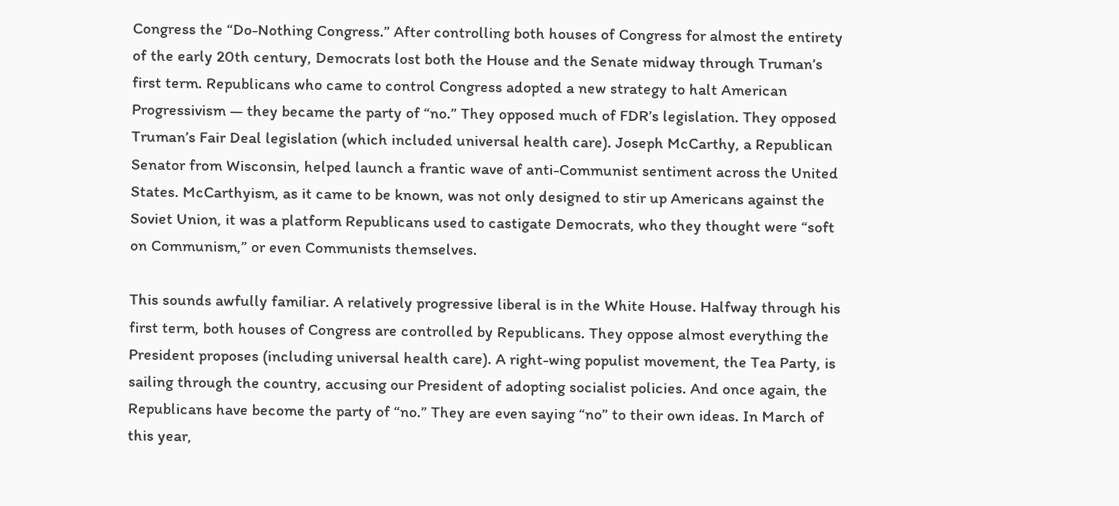Congress the “Do-Nothing Congress.” After controlling both houses of Congress for almost the entirety of the early 20th century, Democrats lost both the House and the Senate midway through Truman’s first term. Republicans who came to control Congress adopted a new strategy to halt American Progressivism — they became the party of “no.” They opposed much of FDR’s legislation. They opposed Truman’s Fair Deal legislation (which included universal health care). Joseph McCarthy, a Republican Senator from Wisconsin, helped launch a frantic wave of anti-Communist sentiment across the United States. McCarthyism, as it came to be known, was not only designed to stir up Americans against the Soviet Union, it was a platform Republicans used to castigate Democrats, who they thought were “soft on Communism,” or even Communists themselves.

This sounds awfully familiar. A relatively progressive liberal is in the White House. Halfway through his first term, both houses of Congress are controlled by Republicans. They oppose almost everything the President proposes (including universal health care). A right-wing populist movement, the Tea Party, is sailing through the country, accusing our President of adopting socialist policies. And once again, the Republicans have become the party of “no.” They are even saying “no” to their own ideas. In March of this year,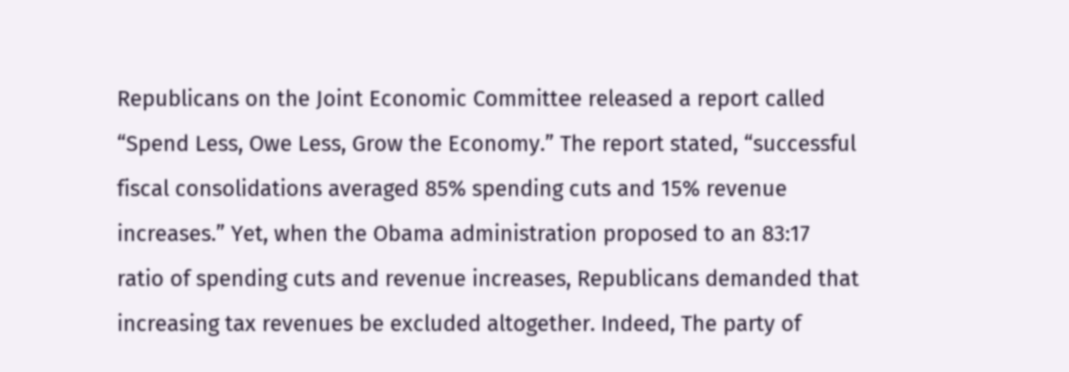Republicans on the Joint Economic Committee released a report called “Spend Less, Owe Less, Grow the Economy.” The report stated, “successful fiscal consolidations averaged 85% spending cuts and 15% revenue increases.” Yet, when the Obama administration proposed to an 83:17 ratio of spending cuts and revenue increases, Republicans demanded that increasing tax revenues be excluded altogether. Indeed, The party of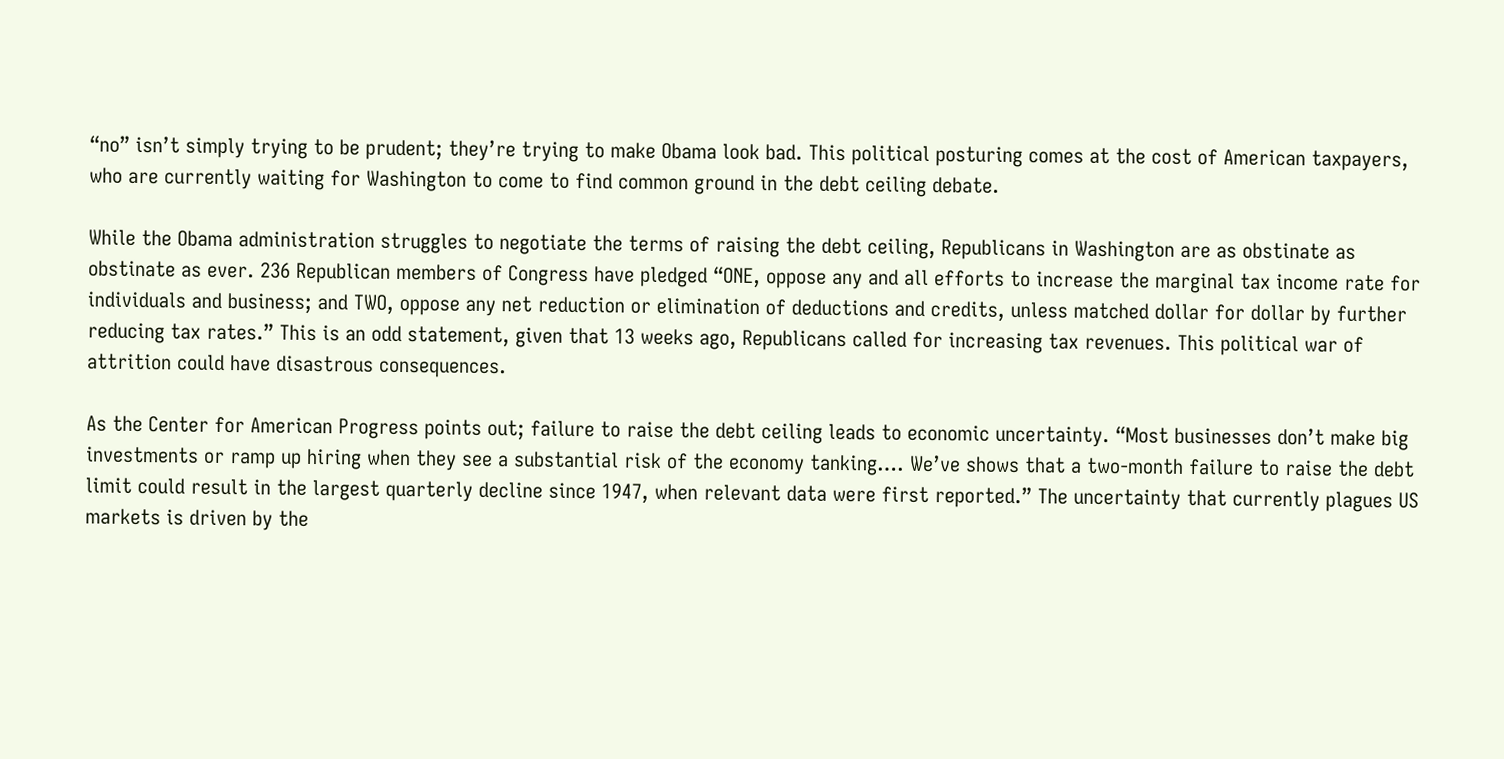“no” isn’t simply trying to be prudent; they’re trying to make Obama look bad. This political posturing comes at the cost of American taxpayers, who are currently waiting for Washington to come to find common ground in the debt ceiling debate.

While the Obama administration struggles to negotiate the terms of raising the debt ceiling, Republicans in Washington are as obstinate as obstinate as ever. 236 Republican members of Congress have pledged “ONE, oppose any and all efforts to increase the marginal tax income rate for individuals and business; and TWO, oppose any net reduction or elimination of deductions and credits, unless matched dollar for dollar by further reducing tax rates.” This is an odd statement, given that 13 weeks ago, Republicans called for increasing tax revenues. This political war of attrition could have disastrous consequences.

As the Center for American Progress points out; failure to raise the debt ceiling leads to economic uncertainty. “Most businesses don’t make big investments or ramp up hiring when they see a substantial risk of the economy tanking…. We’ve shows that a two-month failure to raise the debt limit could result in the largest quarterly decline since 1947, when relevant data were first reported.” The uncertainty that currently plagues US markets is driven by the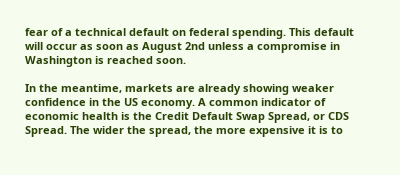fear of a technical default on federal spending. This default will occur as soon as August 2nd unless a compromise in Washington is reached soon.

In the meantime, markets are already showing weaker confidence in the US economy. A common indicator of economic health is the Credit Default Swap Spread, or CDS Spread. The wider the spread, the more expensive it is to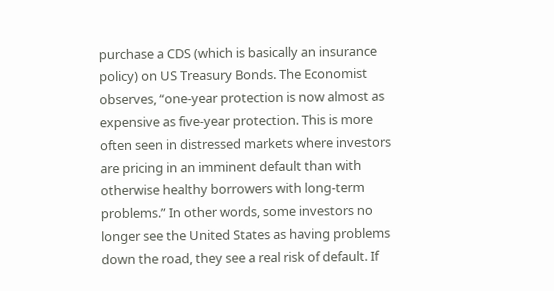purchase a CDS (which is basically an insurance policy) on US Treasury Bonds. The Economist observes, “one-year protection is now almost as expensive as five-year protection. This is more often seen in distressed markets where investors are pricing in an imminent default than with otherwise healthy borrowers with long-term problems.” In other words, some investors no longer see the United States as having problems down the road, they see a real risk of default. If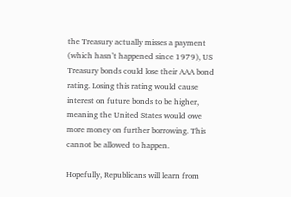the Treasury actually misses a payment (which hasn’t happened since 1979), US Treasury bonds could lose their AAA bond rating. Losing this rating would cause interest on future bonds to be higher, meaning the United States would owe more money on further borrowing. This cannot be allowed to happen.

Hopefully, Republicans will learn from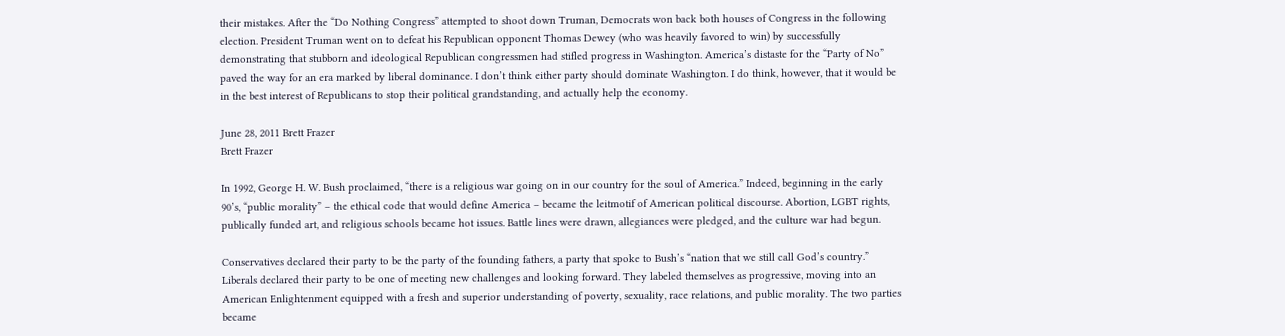their mistakes. After the “Do Nothing Congress” attempted to shoot down Truman, Democrats won back both houses of Congress in the following election. President Truman went on to defeat his Republican opponent Thomas Dewey (who was heavily favored to win) by successfully demonstrating that stubborn and ideological Republican congressmen had stifled progress in Washington. America’s distaste for the “Party of No” paved the way for an era marked by liberal dominance. I don’t think either party should dominate Washington. I do think, however, that it would be in the best interest of Republicans to stop their political grandstanding, and actually help the economy.

June 28, 2011 Brett Frazer
Brett Frazer

In 1992, George H. W. Bush proclaimed, “there is a religious war going on in our country for the soul of America.” Indeed, beginning in the early 90’s, “public morality” – the ethical code that would define America – became the leitmotif of American political discourse. Abortion, LGBT rights, publically funded art, and religious schools became hot issues. Battle lines were drawn, allegiances were pledged, and the culture war had begun.

Conservatives declared their party to be the party of the founding fathers, a party that spoke to Bush’s “nation that we still call God’s country.” Liberals declared their party to be one of meeting new challenges and looking forward. They labeled themselves as progressive, moving into an American Enlightenment equipped with a fresh and superior understanding of poverty, sexuality, race relations, and public morality. The two parties became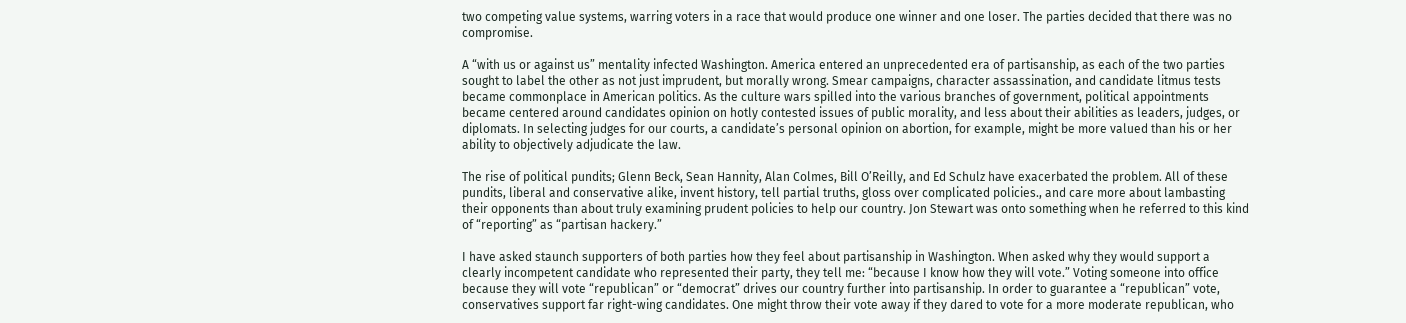two competing value systems, warring voters in a race that would produce one winner and one loser. The parties decided that there was no compromise.

A “with us or against us” mentality infected Washington. America entered an unprecedented era of partisanship, as each of the two parties sought to label the other as not just imprudent, but morally wrong. Smear campaigns, character assassination, and candidate litmus tests became commonplace in American politics. As the culture wars spilled into the various branches of government, political appointments became centered around candidates opinion on hotly contested issues of public morality, and less about their abilities as leaders, judges, or diplomats. In selecting judges for our courts, a candidate’s personal opinion on abortion, for example, might be more valued than his or her ability to objectively adjudicate the law.

The rise of political pundits; Glenn Beck, Sean Hannity, Alan Colmes, Bill O’Reilly, and Ed Schulz have exacerbated the problem. All of these pundits, liberal and conservative alike, invent history, tell partial truths, gloss over complicated policies., and care more about lambasting their opponents than about truly examining prudent policies to help our country. Jon Stewart was onto something when he referred to this kind of “reporting” as “partisan hackery.”

I have asked staunch supporters of both parties how they feel about partisanship in Washington. When asked why they would support a clearly incompetent candidate who represented their party, they tell me: “because I know how they will vote.” Voting someone into office because they will vote “republican” or “democrat” drives our country further into partisanship. In order to guarantee a “republican” vote, conservatives support far right-wing candidates. One might throw their vote away if they dared to vote for a more moderate republican, who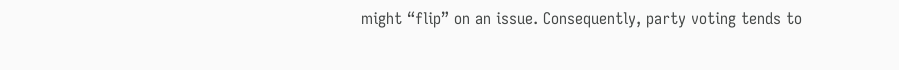might “flip” on an issue. Consequently, party voting tends to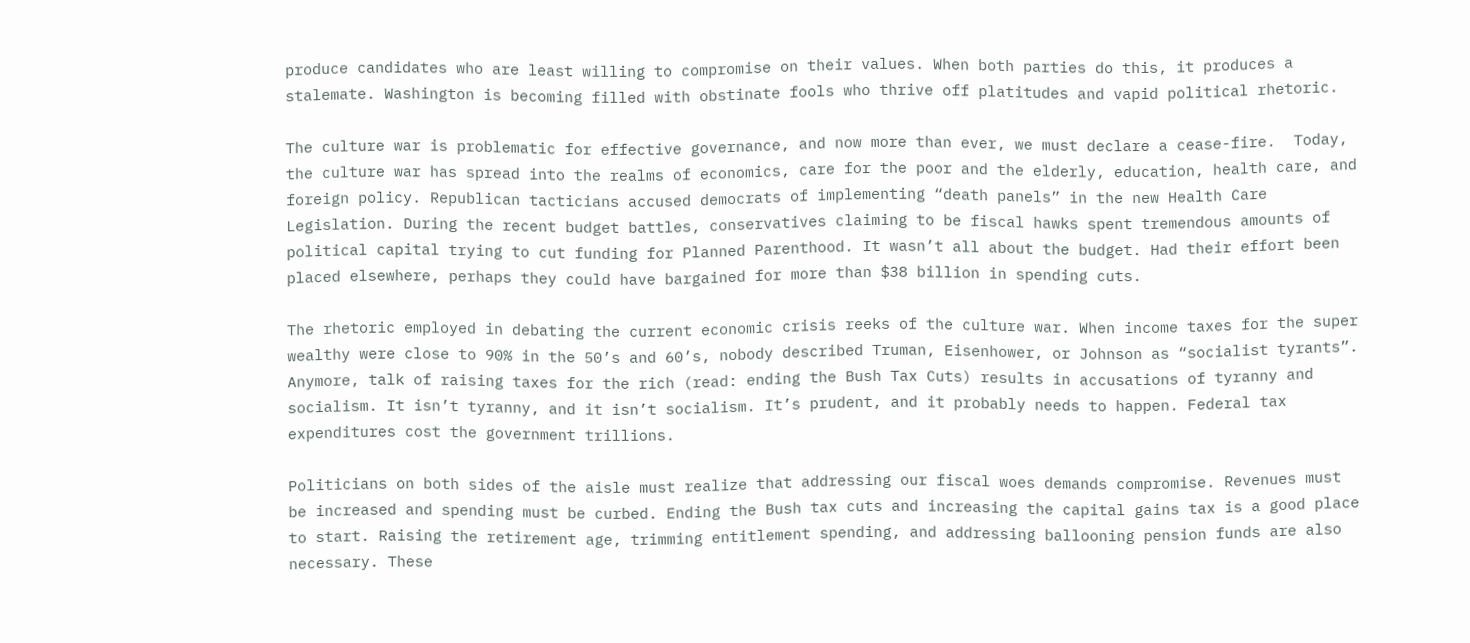produce candidates who are least willing to compromise on their values. When both parties do this, it produces a stalemate. Washington is becoming filled with obstinate fools who thrive off platitudes and vapid political rhetoric.

The culture war is problematic for effective governance, and now more than ever, we must declare a cease-fire.  Today, the culture war has spread into the realms of economics, care for the poor and the elderly, education, health care, and foreign policy. Republican tacticians accused democrats of implementing “death panels” in the new Health Care Legislation. During the recent budget battles, conservatives claiming to be fiscal hawks spent tremendous amounts of political capital trying to cut funding for Planned Parenthood. It wasn’t all about the budget. Had their effort been placed elsewhere, perhaps they could have bargained for more than $38 billion in spending cuts.

The rhetoric employed in debating the current economic crisis reeks of the culture war. When income taxes for the super wealthy were close to 90% in the 50’s and 60’s, nobody described Truman, Eisenhower, or Johnson as “socialist tyrants”. Anymore, talk of raising taxes for the rich (read: ending the Bush Tax Cuts) results in accusations of tyranny and socialism. It isn’t tyranny, and it isn’t socialism. It’s prudent, and it probably needs to happen. Federal tax expenditures cost the government trillions.

Politicians on both sides of the aisle must realize that addressing our fiscal woes demands compromise. Revenues must be increased and spending must be curbed. Ending the Bush tax cuts and increasing the capital gains tax is a good place to start. Raising the retirement age, trimming entitlement spending, and addressing ballooning pension funds are also necessary. These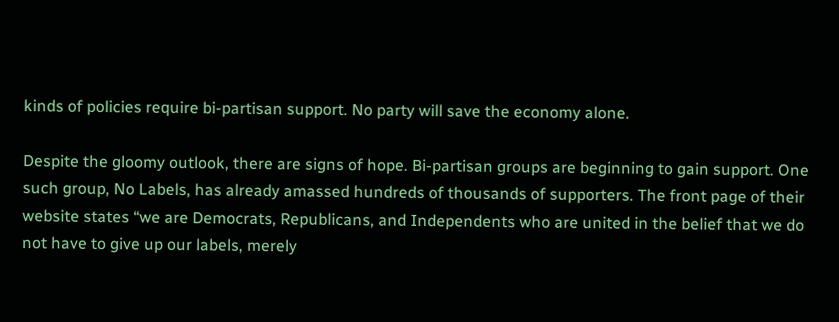kinds of policies require bi-partisan support. No party will save the economy alone.

Despite the gloomy outlook, there are signs of hope. Bi-partisan groups are beginning to gain support. One such group, No Labels, has already amassed hundreds of thousands of supporters. The front page of their website states “we are Democrats, Republicans, and Independents who are united in the belief that we do not have to give up our labels, merely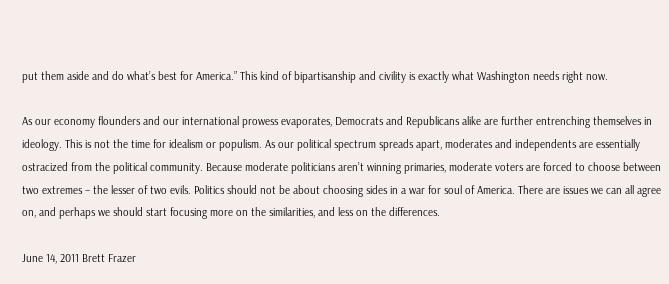put them aside and do what’s best for America.” This kind of bipartisanship and civility is exactly what Washington needs right now.

As our economy flounders and our international prowess evaporates, Democrats and Republicans alike are further entrenching themselves in ideology. This is not the time for idealism or populism. As our political spectrum spreads apart, moderates and independents are essentially ostracized from the political community. Because moderate politicians aren’t winning primaries, moderate voters are forced to choose between two extremes – the lesser of two evils. Politics should not be about choosing sides in a war for soul of America. There are issues we can all agree on, and perhaps we should start focusing more on the similarities, and less on the differences.

June 14, 2011 Brett Frazer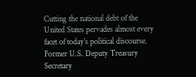Cutting the national debt of the United States pervades almost every facet of today’s political discourse. Former U.S. Deputy Treasury Secretary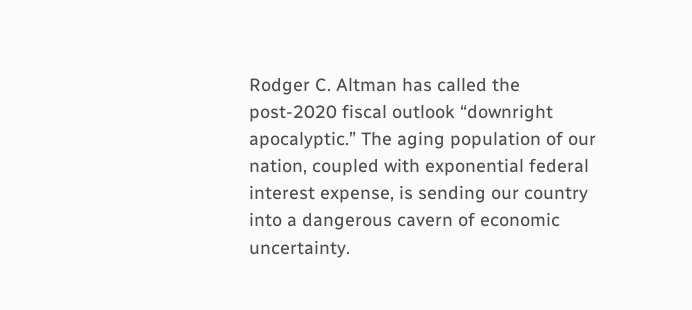Rodger C. Altman has called the post-2020 fiscal outlook “downright apocalyptic.” The aging population of our nation, coupled with exponential federal interest expense, is sending our country into a dangerous cavern of economic uncertainty.